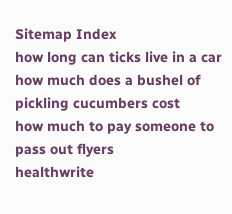Sitemap Index
how long can ticks live in a car
how much does a bushel of pickling cucumbers cost
how much to pay someone to pass out flyers
healthwrite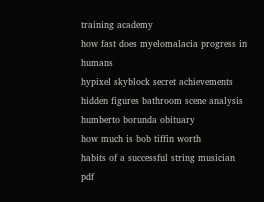training academy
how fast does myelomalacia progress in humans
hypixel skyblock secret achievements
hidden figures bathroom scene analysis
humberto borunda obituary
how much is bob tiffin worth
habits of a successful string musician pdf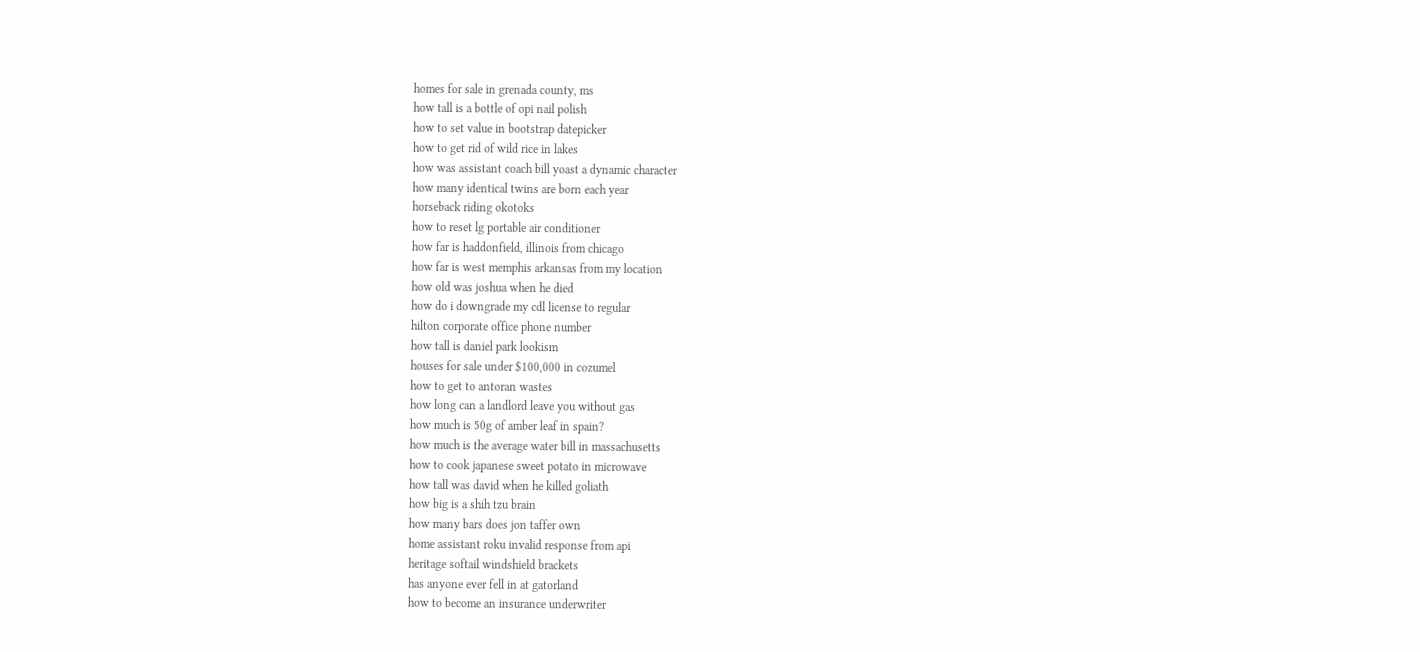homes for sale in grenada county, ms
how tall is a bottle of opi nail polish
how to set value in bootstrap datepicker
how to get rid of wild rice in lakes
how was assistant coach bill yoast a dynamic character
how many identical twins are born each year
horseback riding okotoks
how to reset lg portable air conditioner
how far is haddonfield, illinois from chicago
how far is west memphis arkansas from my location
how old was joshua when he died
how do i downgrade my cdl license to regular
hilton corporate office phone number
how tall is daniel park lookism
houses for sale under $100,000 in cozumel
how to get to antoran wastes
how long can a landlord leave you without gas
how much is 50g of amber leaf in spain?
how much is the average water bill in massachusetts
how to cook japanese sweet potato in microwave
how tall was david when he killed goliath
how big is a shih tzu brain
how many bars does jon taffer own
home assistant roku invalid response from api
heritage softail windshield brackets
has anyone ever fell in at gatorland
how to become an insurance underwriter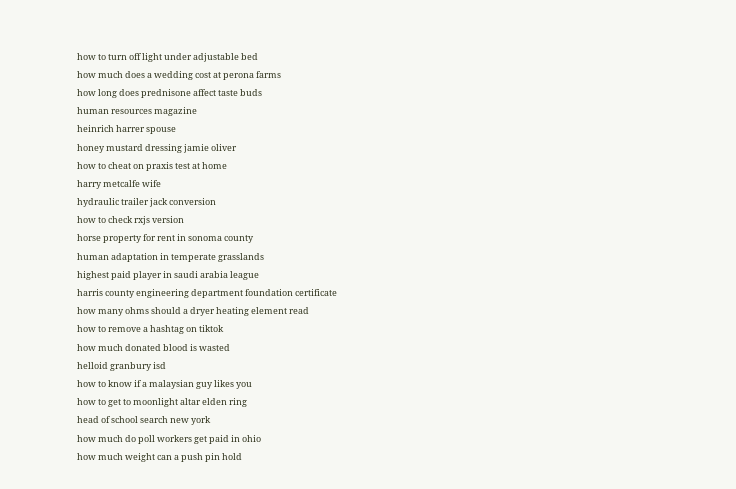how to turn off light under adjustable bed
how much does a wedding cost at perona farms
how long does prednisone affect taste buds
human resources magazine
heinrich harrer spouse
honey mustard dressing jamie oliver
how to cheat on praxis test at home
harry metcalfe wife
hydraulic trailer jack conversion
how to check rxjs version
horse property for rent in sonoma county
human adaptation in temperate grasslands
highest paid player in saudi arabia league
harris county engineering department foundation certificate
how many ohms should a dryer heating element read
how to remove a hashtag on tiktok
how much donated blood is wasted
helloid granbury isd
how to know if a malaysian guy likes you
how to get to moonlight altar elden ring
head of school search new york
how much do poll workers get paid in ohio
how much weight can a push pin hold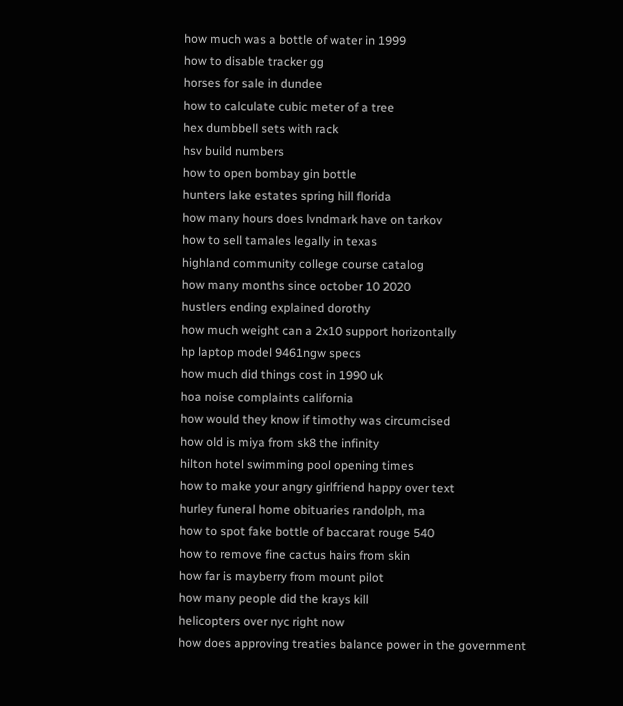how much was a bottle of water in 1999
how to disable tracker gg
horses for sale in dundee
how to calculate cubic meter of a tree
hex dumbbell sets with rack
hsv build numbers
how to open bombay gin bottle
hunters lake estates spring hill florida
how many hours does lvndmark have on tarkov
how to sell tamales legally in texas
highland community college course catalog
how many months since october 10 2020
hustlers ending explained dorothy
how much weight can a 2x10 support horizontally
hp laptop model 9461ngw specs
how much did things cost in 1990 uk
hoa noise complaints california
how would they know if timothy was circumcised
how old is miya from sk8 the infinity
hilton hotel swimming pool opening times
how to make your angry girlfriend happy over text
hurley funeral home obituaries randolph, ma
how to spot fake bottle of baccarat rouge 540
how to remove fine cactus hairs from skin
how far is mayberry from mount pilot
how many people did the krays kill
helicopters over nyc right now
how does approving treaties balance power in the government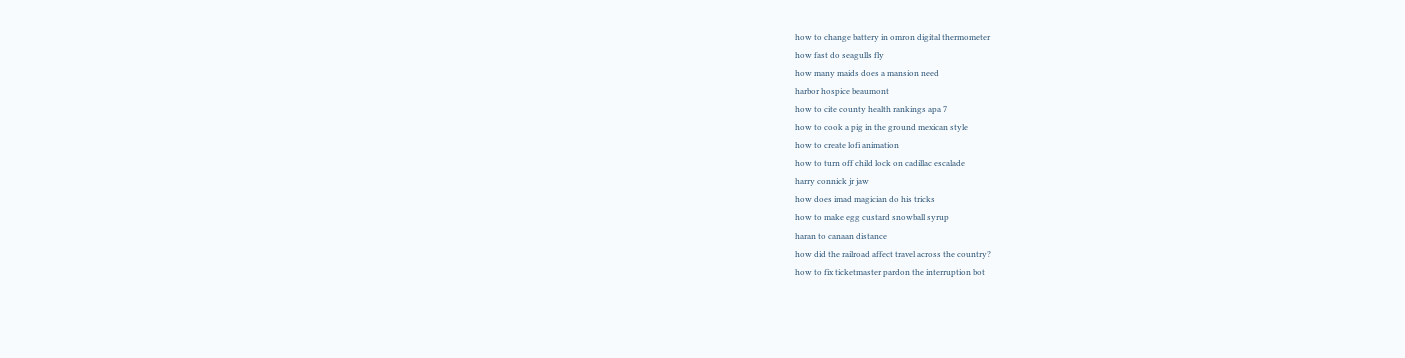how to change battery in omron digital thermometer
how fast do seagulls fly
how many maids does a mansion need
harbor hospice beaumont
how to cite county health rankings apa 7
how to cook a pig in the ground mexican style
how to create lofi animation
how to turn off child lock on cadillac escalade
harry connick jr jaw
how does imad magician do his tricks
how to make egg custard snowball syrup
haran to canaan distance
how did the railroad affect travel across the country?
how to fix ticketmaster pardon the interruption bot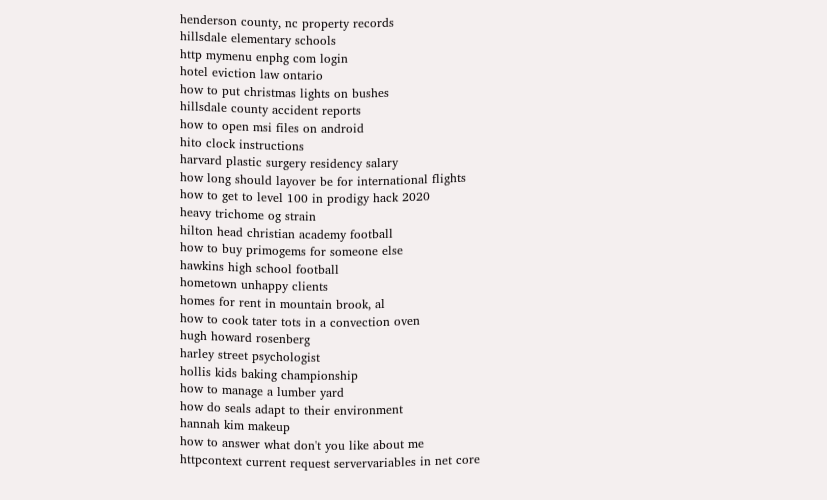henderson county, nc property records
hillsdale elementary schools
http mymenu enphg com login
hotel eviction law ontario
how to put christmas lights on bushes
hillsdale county accident reports
how to open msi files on android
hito clock instructions
harvard plastic surgery residency salary
how long should layover be for international flights
how to get to level 100 in prodigy hack 2020
heavy trichome og strain
hilton head christian academy football
how to buy primogems for someone else
hawkins high school football
hometown unhappy clients
homes for rent in mountain brook, al
how to cook tater tots in a convection oven
hugh howard rosenberg
harley street psychologist
hollis kids baking championship
how to manage a lumber yard
how do seals adapt to their environment
hannah kim makeup
how to answer what don't you like about me
httpcontext current request servervariables in net core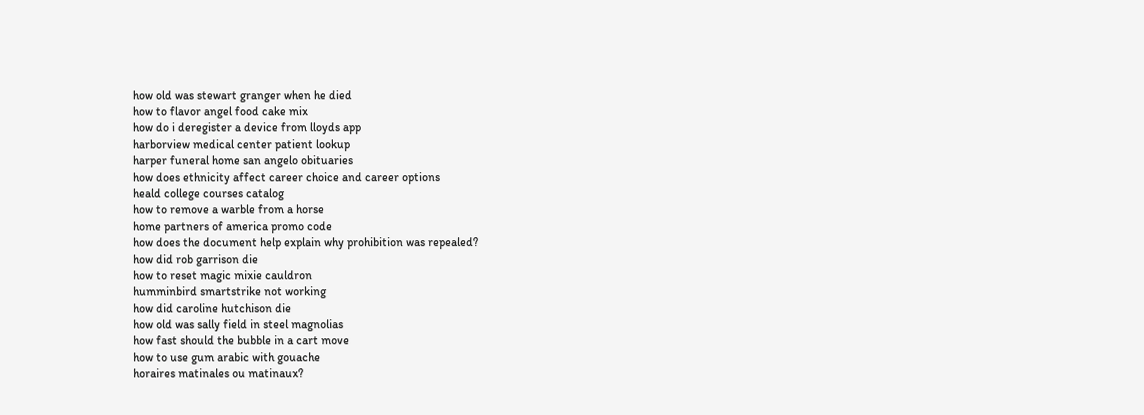how old was stewart granger when he died
how to flavor angel food cake mix
how do i deregister a device from lloyds app
harborview medical center patient lookup
harper funeral home san angelo obituaries
how does ethnicity affect career choice and career options
heald college courses catalog
how to remove a warble from a horse
home partners of america promo code
how does the document help explain why prohibition was repealed?
how did rob garrison die
how to reset magic mixie cauldron
humminbird smartstrike not working
how did caroline hutchison die
how old was sally field in steel magnolias
how fast should the bubble in a cart move
how to use gum arabic with gouache
horaires matinales ou matinaux?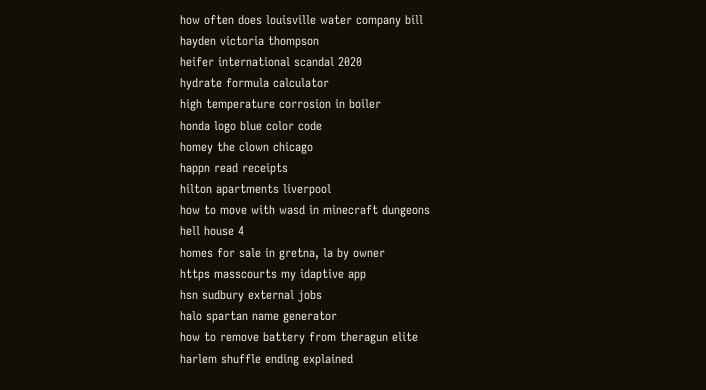how often does louisville water company bill
hayden victoria thompson
heifer international scandal 2020
hydrate formula calculator
high temperature corrosion in boiler
honda logo blue color code
homey the clown chicago
happn read receipts
hilton apartments liverpool
how to move with wasd in minecraft dungeons
hell house 4
homes for sale in gretna, la by owner
https masscourts my idaptive app
hsn sudbury external jobs
halo spartan name generator
how to remove battery from theragun elite
harlem shuffle ending explained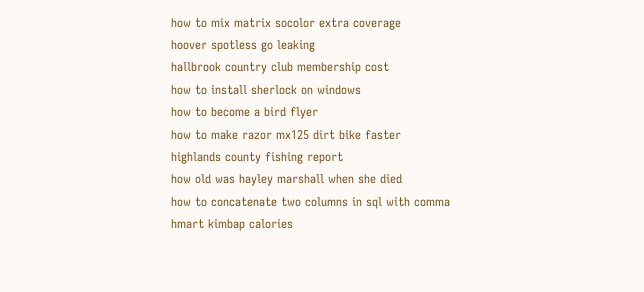how to mix matrix socolor extra coverage
hoover spotless go leaking
hallbrook country club membership cost
how to install sherlock on windows
how to become a bird flyer
how to make razor mx125 dirt bike faster
highlands county fishing report
how old was hayley marshall when she died
how to concatenate two columns in sql with comma
hmart kimbap calories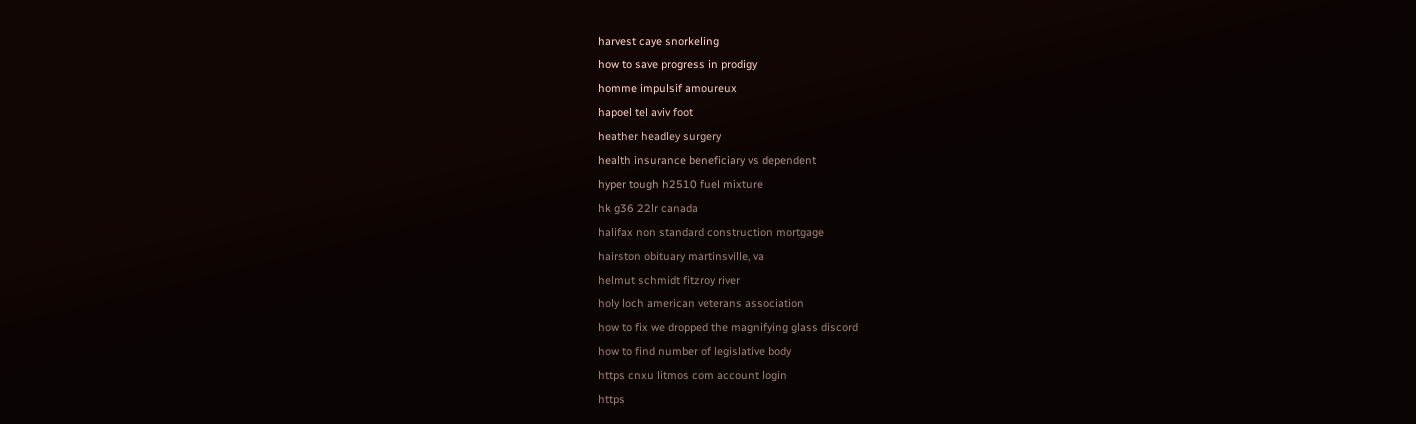harvest caye snorkeling
how to save progress in prodigy
homme impulsif amoureux
hapoel tel aviv foot
heather headley surgery
health insurance beneficiary vs dependent
hyper tough h2510 fuel mixture
hk g36 22lr canada
halifax non standard construction mortgage
hairston obituary martinsville, va
helmut schmidt fitzroy river
holy loch american veterans association
how to fix we dropped the magnifying glass discord
how to find number of legislative body
https cnxu litmos com account login
https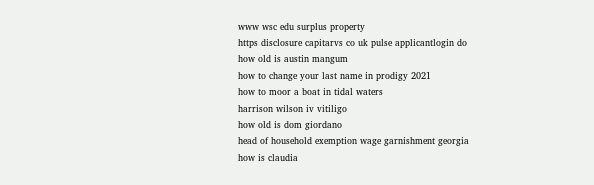www wsc edu surplus property
https disclosure capitarvs co uk pulse applicantlogin do
how old is austin mangum
how to change your last name in prodigy 2021
how to moor a boat in tidal waters
harrison wilson iv vitiligo
how old is dom giordano
head of household exemption wage garnishment georgia
how is claudia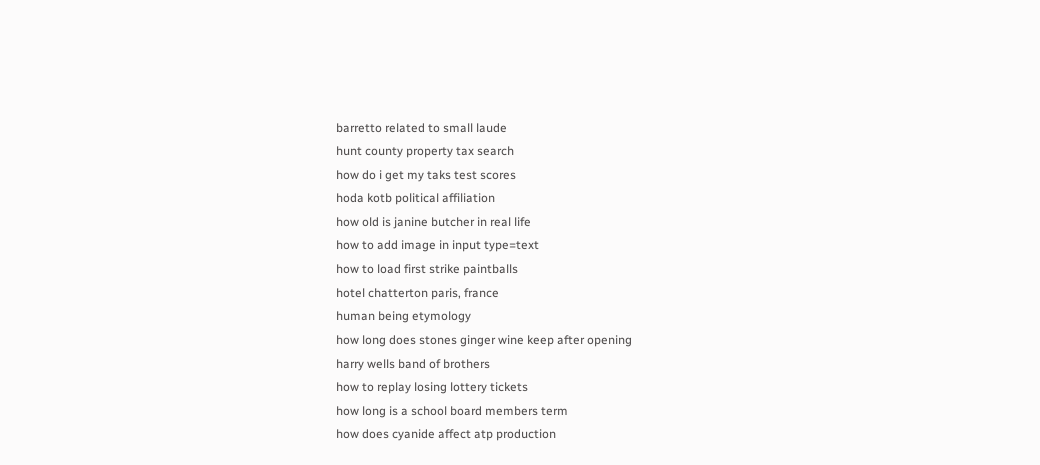barretto related to small laude
hunt county property tax search
how do i get my taks test scores
hoda kotb political affiliation
how old is janine butcher in real life
how to add image in input type=text
how to load first strike paintballs
hotel chatterton paris, france
human being etymology
how long does stones ginger wine keep after opening
harry wells band of brothers
how to replay losing lottery tickets
how long is a school board members term
how does cyanide affect atp production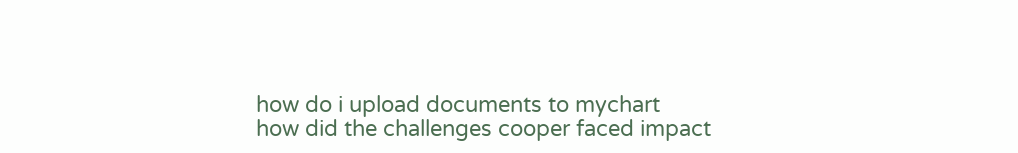how do i upload documents to mychart
how did the challenges cooper faced impact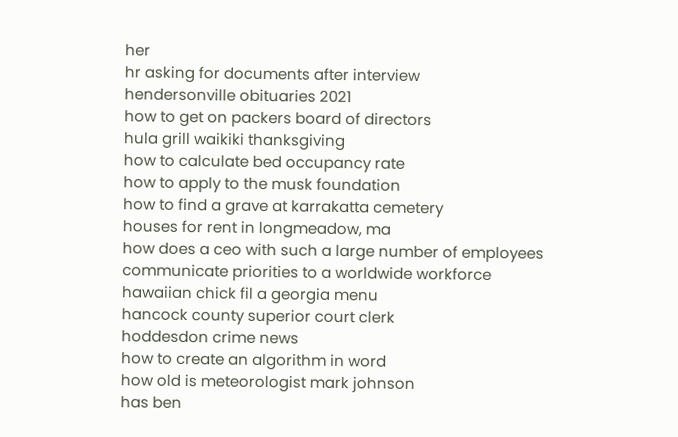her
hr asking for documents after interview
hendersonville obituaries 2021
how to get on packers board of directors
hula grill waikiki thanksgiving
how to calculate bed occupancy rate
how to apply to the musk foundation
how to find a grave at karrakatta cemetery
houses for rent in longmeadow, ma
how does a ceo with such a large number of employees communicate priorities to a worldwide workforce
hawaiian chick fil a georgia menu
hancock county superior court clerk
hoddesdon crime news
how to create an algorithm in word
how old is meteorologist mark johnson
has ben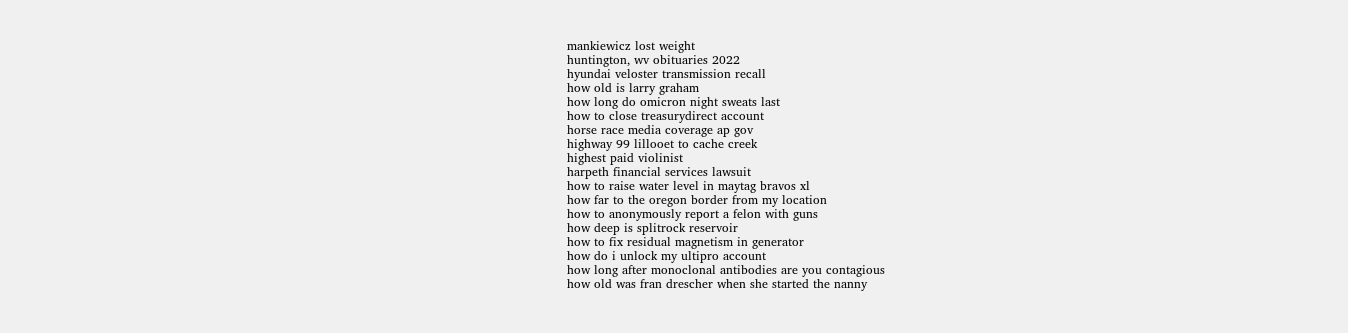mankiewicz lost weight
huntington, wv obituaries 2022
hyundai veloster transmission recall
how old is larry graham
how long do omicron night sweats last
how to close treasurydirect account
horse race media coverage ap gov
highway 99 lillooet to cache creek
highest paid violinist
harpeth financial services lawsuit
how to raise water level in maytag bravos xl
how far to the oregon border from my location
how to anonymously report a felon with guns
how deep is splitrock reservoir
how to fix residual magnetism in generator
how do i unlock my ultipro account
how long after monoclonal antibodies are you contagious
how old was fran drescher when she started the nanny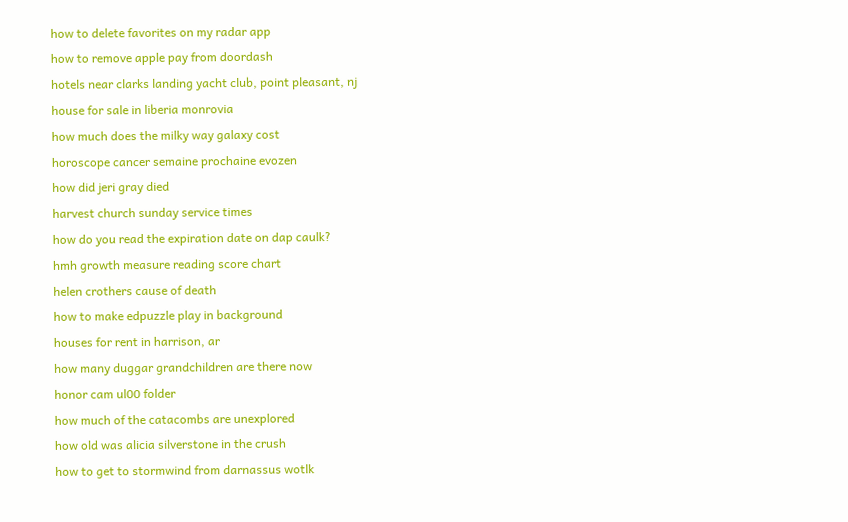how to delete favorites on my radar app
how to remove apple pay from doordash
hotels near clarks landing yacht club, point pleasant, nj
house for sale in liberia monrovia
how much does the milky way galaxy cost
horoscope cancer semaine prochaine evozen
how did jeri gray died
harvest church sunday service times
how do you read the expiration date on dap caulk?
hmh growth measure reading score chart
helen crothers cause of death
how to make edpuzzle play in background
houses for rent in harrison, ar
how many duggar grandchildren are there now
honor cam ul00 folder
how much of the catacombs are unexplored
how old was alicia silverstone in the crush
how to get to stormwind from darnassus wotlk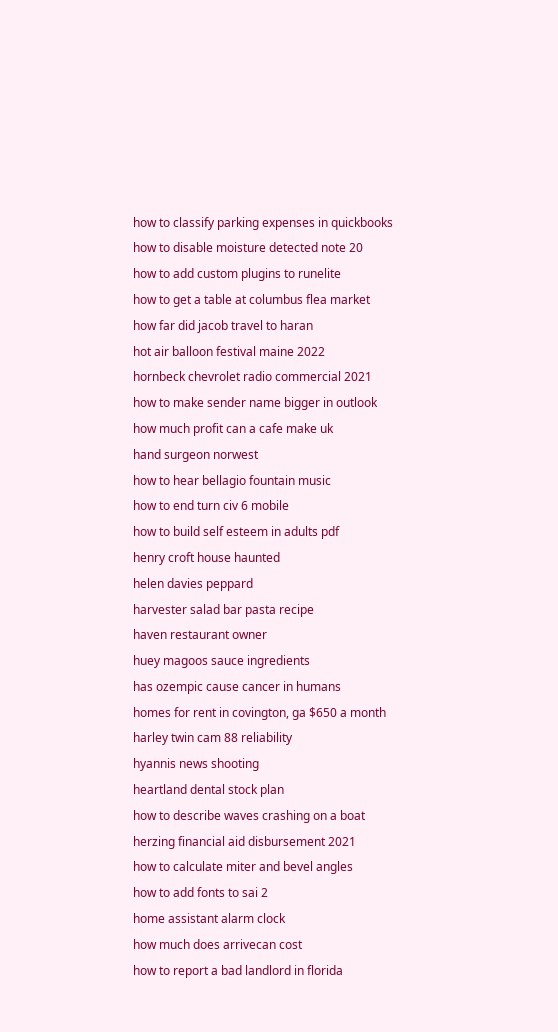how to classify parking expenses in quickbooks
how to disable moisture detected note 20
how to add custom plugins to runelite
how to get a table at columbus flea market
how far did jacob travel to haran
hot air balloon festival maine 2022
hornbeck chevrolet radio commercial 2021
how to make sender name bigger in outlook
how much profit can a cafe make uk
hand surgeon norwest
how to hear bellagio fountain music
how to end turn civ 6 mobile
how to build self esteem in adults pdf
henry croft house haunted
helen davies peppard
harvester salad bar pasta recipe
haven restaurant owner
huey magoos sauce ingredients
has ozempic cause cancer in humans
homes for rent in covington, ga $650 a month
harley twin cam 88 reliability
hyannis news shooting
heartland dental stock plan
how to describe waves crashing on a boat
herzing financial aid disbursement 2021
how to calculate miter and bevel angles
how to add fonts to sai 2
home assistant alarm clock
how much does arrivecan cost
how to report a bad landlord in florida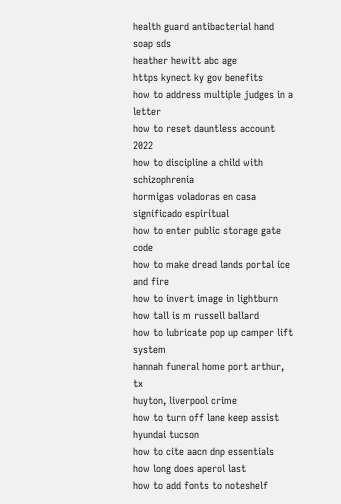health guard antibacterial hand soap sds
heather hewitt abc age
https kynect ky gov benefits
how to address multiple judges in a letter
how to reset dauntless account 2022
how to discipline a child with schizophrenia
hormigas voladoras en casa significado espiritual
how to enter public storage gate code
how to make dread lands portal ice and fire
how to invert image in lightburn
how tall is m russell ballard
how to lubricate pop up camper lift system
hannah funeral home port arthur, tx
huyton, liverpool crime
how to turn off lane keep assist hyundai tucson
how to cite aacn dnp essentials
how long does aperol last
how to add fonts to noteshelf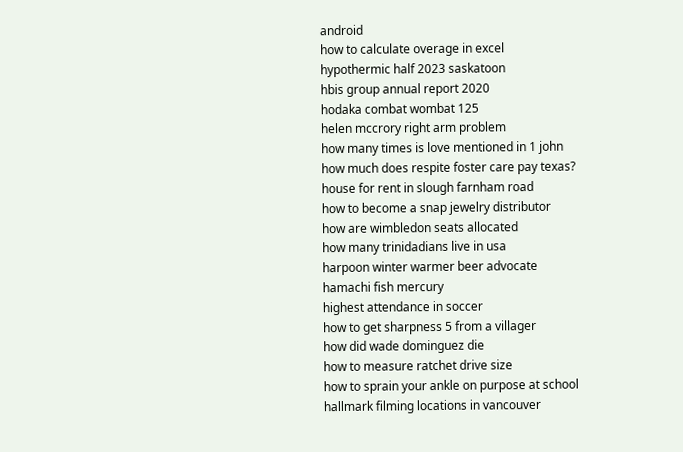android
how to calculate overage in excel
hypothermic half 2023 saskatoon
hbis group annual report 2020
hodaka combat wombat 125
helen mccrory right arm problem
how many times is love mentioned in 1 john
how much does respite foster care pay texas?
house for rent in slough farnham road
how to become a snap jewelry distributor
how are wimbledon seats allocated
how many trinidadians live in usa
harpoon winter warmer beer advocate
hamachi fish mercury
highest attendance in soccer
how to get sharpness 5 from a villager
how did wade dominguez die
how to measure ratchet drive size
how to sprain your ankle on purpose at school
hallmark filming locations in vancouver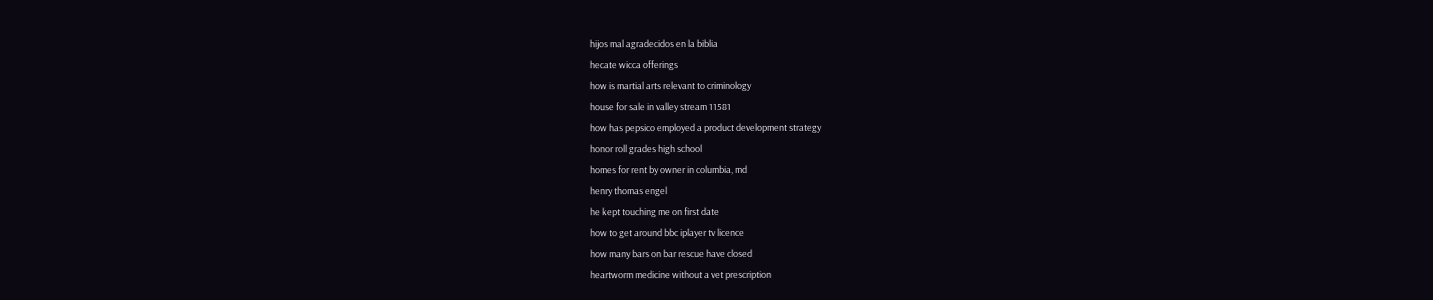hijos mal agradecidos en la biblia
hecate wicca offerings
how is martial arts relevant to criminology
house for sale in valley stream 11581
how has pepsico employed a product development strategy
honor roll grades high school
homes for rent by owner in columbia, md
henry thomas engel
he kept touching me on first date
how to get around bbc iplayer tv licence
how many bars on bar rescue have closed
heartworm medicine without a vet prescription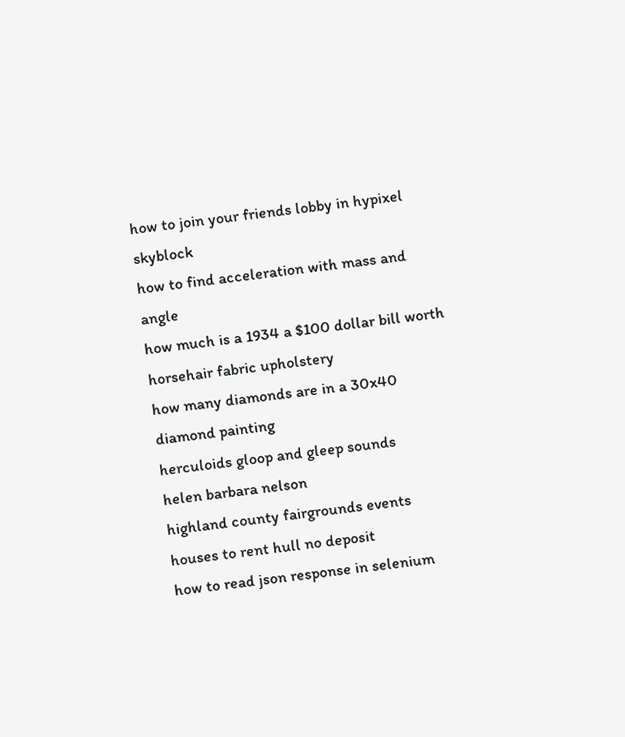how to join your friends lobby in hypixel skyblock
how to find acceleration with mass and angle
how much is a 1934 a $100 dollar bill worth
horsehair fabric upholstery
how many diamonds are in a 30x40 diamond painting
herculoids gloop and gleep sounds
helen barbara nelson
highland county fairgrounds events
houses to rent hull no deposit
how to read json response in selenium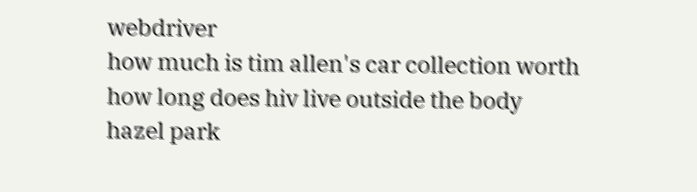webdriver
how much is tim allen's car collection worth
how long does hiv live outside the body
hazel park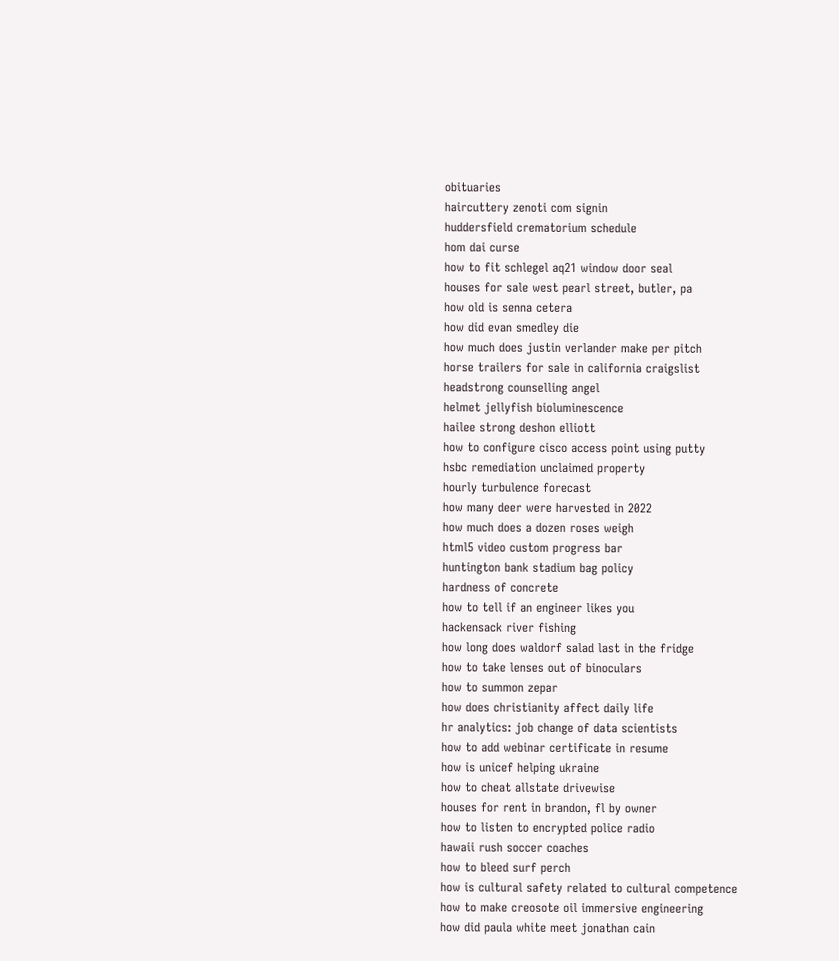obituaries
haircuttery zenoti com signin
huddersfield crematorium schedule
hom dai curse
how to fit schlegel aq21 window door seal
houses for sale west pearl street, butler, pa
how old is senna cetera
how did evan smedley die
how much does justin verlander make per pitch
horse trailers for sale in california craigslist
headstrong counselling angel
helmet jellyfish bioluminescence
hailee strong deshon elliott
how to configure cisco access point using putty
hsbc remediation unclaimed property
hourly turbulence forecast
how many deer were harvested in 2022
how much does a dozen roses weigh
html5 video custom progress bar
huntington bank stadium bag policy
hardness of concrete
how to tell if an engineer likes you
hackensack river fishing
how long does waldorf salad last in the fridge
how to take lenses out of binoculars
how to summon zepar
how does christianity affect daily life
hr analytics: job change of data scientists
how to add webinar certificate in resume
how is unicef helping ukraine
how to cheat allstate drivewise
houses for rent in brandon, fl by owner
how to listen to encrypted police radio
hawaii rush soccer coaches
how to bleed surf perch
how is cultural safety related to cultural competence
how to make creosote oil immersive engineering
how did paula white meet jonathan cain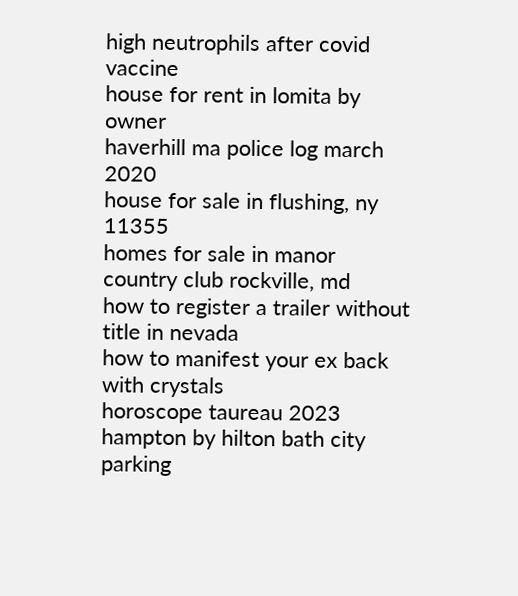high neutrophils after covid vaccine
house for rent in lomita by owner
haverhill ma police log march 2020
house for sale in flushing, ny 11355
homes for sale in manor country club rockville, md
how to register a trailer without title in nevada
how to manifest your ex back with crystals
horoscope taureau 2023
hampton by hilton bath city parking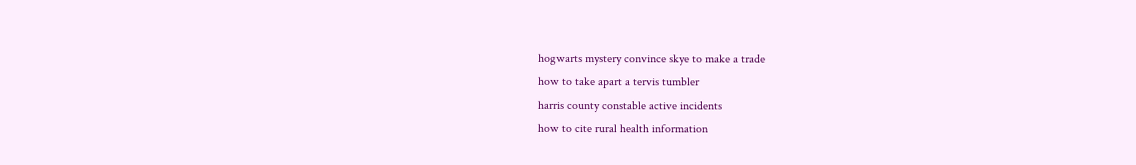hogwarts mystery convince skye to make a trade
how to take apart a tervis tumbler
harris county constable active incidents
how to cite rural health information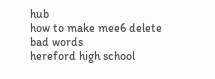hub
how to make mee6 delete bad words
hereford high school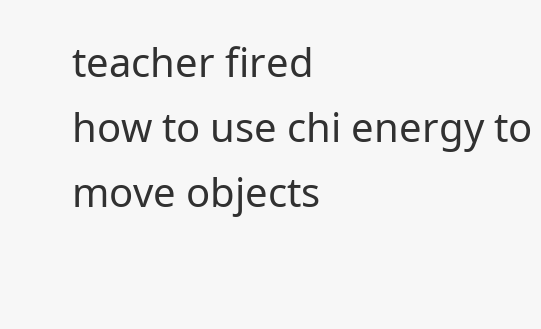teacher fired
how to use chi energy to move objects